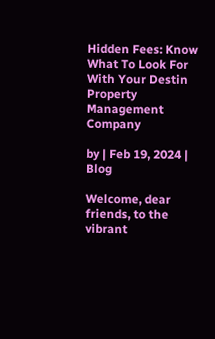Hidden Fees: Know What To Look For With Your Destin Property Management Company

by | Feb 19, 2024 | Blog

Welcome, dear friends, to the vibrant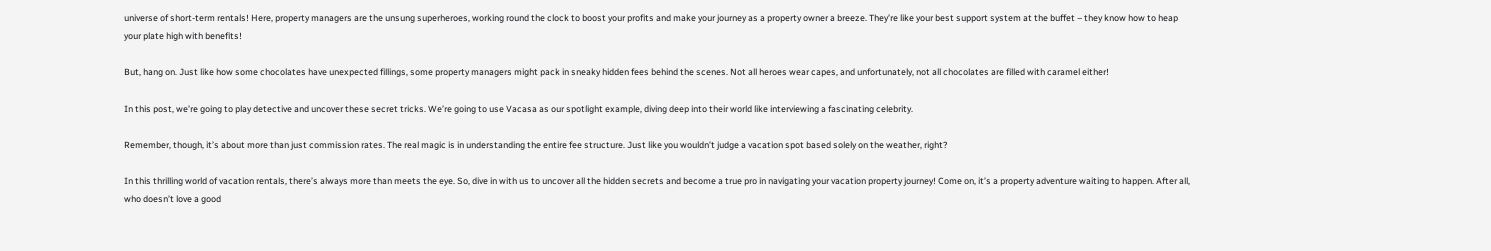universe of short-term rentals! Here, property managers are the unsung superheroes, working round the clock to boost your profits and make your journey as a property owner a breeze. They’re like your best support system at the buffet – they know how to heap your plate high with benefits!

But, hang on. Just like how some chocolates have unexpected fillings, some property managers might pack in sneaky hidden fees behind the scenes. Not all heroes wear capes, and unfortunately, not all chocolates are filled with caramel either!

In this post, we’re going to play detective and uncover these secret tricks. We’re going to use Vacasa as our spotlight example, diving deep into their world like interviewing a fascinating celebrity.

Remember, though, it’s about more than just commission rates. The real magic is in understanding the entire fee structure. Just like you wouldn’t judge a vacation spot based solely on the weather, right?

In this thrilling world of vacation rentals, there’s always more than meets the eye. So, dive in with us to uncover all the hidden secrets and become a true pro in navigating your vacation property journey! Come on, it’s a property adventure waiting to happen. After all, who doesn’t love a good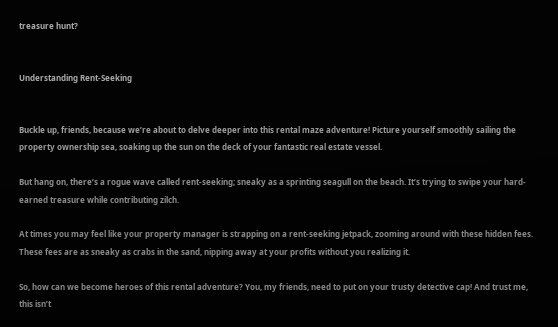treasure hunt?


Understanding Rent-Seeking


Buckle up, friends, because we’re about to delve deeper into this rental maze adventure! Picture yourself smoothly sailing the property ownership sea, soaking up the sun on the deck of your fantastic real estate vessel.

But hang on, there’s a rogue wave called rent-seeking; sneaky as a sprinting seagull on the beach. It’s trying to swipe your hard-earned treasure while contributing zilch.

At times you may feel like your property manager is strapping on a rent-seeking jetpack, zooming around with these hidden fees. These fees are as sneaky as crabs in the sand, nipping away at your profits without you realizing it.

So, how can we become heroes of this rental adventure? You, my friends, need to put on your trusty detective cap! And trust me, this isn’t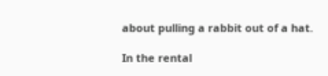about pulling a rabbit out of a hat.

In the rental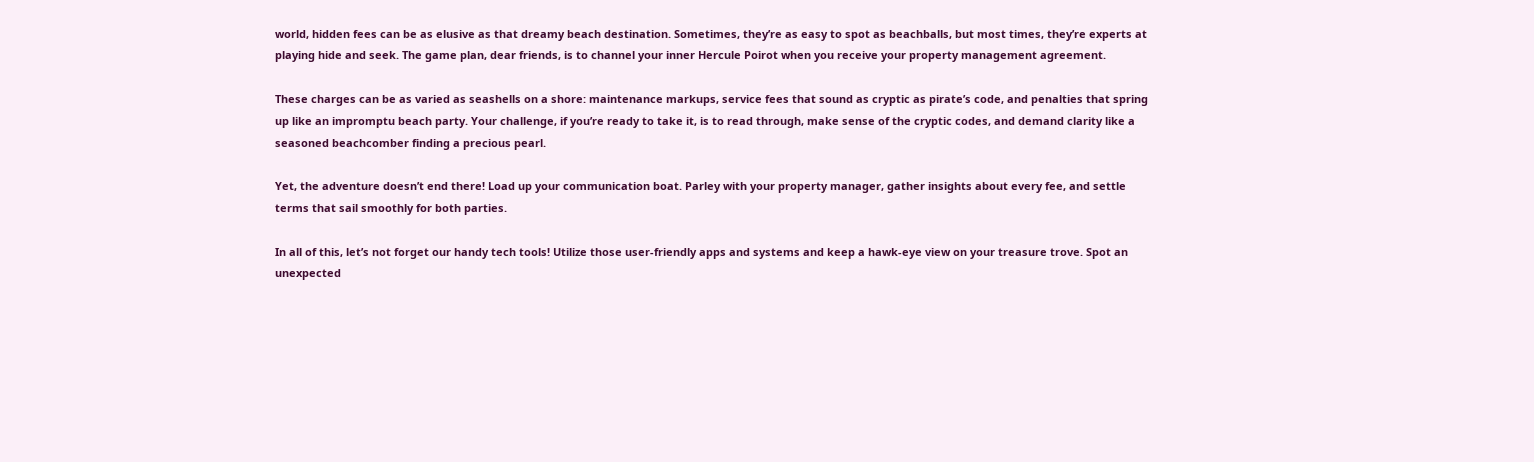world, hidden fees can be as elusive as that dreamy beach destination. Sometimes, they’re as easy to spot as beachballs, but most times, they’re experts at playing hide and seek. The game plan, dear friends, is to channel your inner Hercule Poirot when you receive your property management agreement.

These charges can be as varied as seashells on a shore: maintenance markups, service fees that sound as cryptic as pirate’s code, and penalties that spring up like an impromptu beach party. Your challenge, if you’re ready to take it, is to read through, make sense of the cryptic codes, and demand clarity like a seasoned beachcomber finding a precious pearl.

Yet, the adventure doesn’t end there! Load up your communication boat. Parley with your property manager, gather insights about every fee, and settle terms that sail smoothly for both parties.

In all of this, let’s not forget our handy tech tools! Utilize those user-friendly apps and systems and keep a hawk-eye view on your treasure trove. Spot an unexpected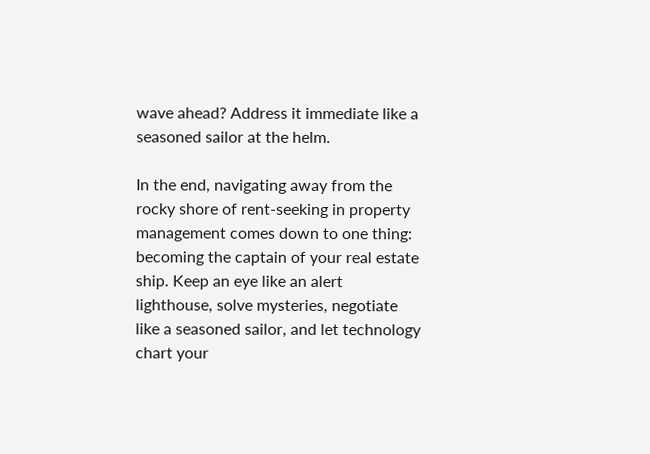wave ahead? Address it immediate like a seasoned sailor at the helm.

In the end, navigating away from the rocky shore of rent-seeking in property management comes down to one thing: becoming the captain of your real estate ship. Keep an eye like an alert lighthouse, solve mysteries, negotiate like a seasoned sailor, and let technology chart your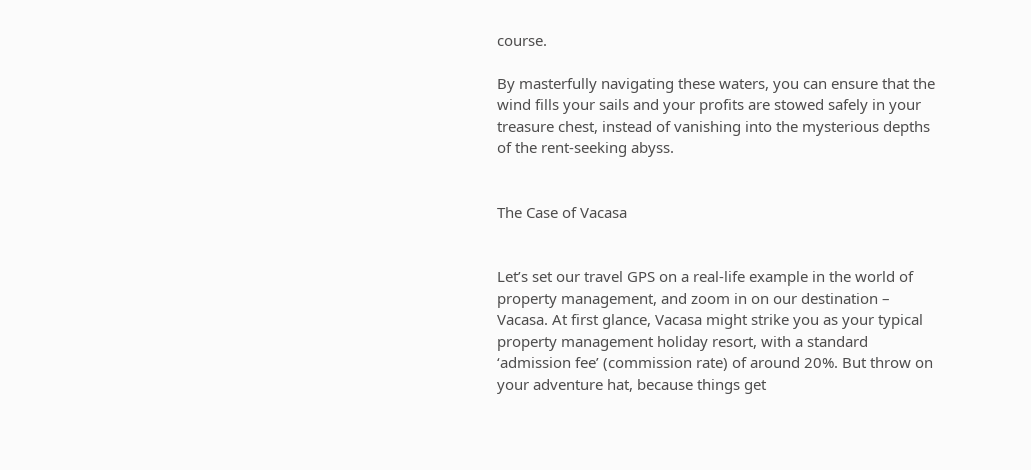course.

By masterfully navigating these waters, you can ensure that the wind fills your sails and your profits are stowed safely in your treasure chest, instead of vanishing into the mysterious depths of the rent-seeking abyss.


The Case of Vacasa


Let’s set our travel GPS on a real-life example in the world of property management, and zoom in on our destination – Vacasa. At first glance, Vacasa might strike you as your typical property management holiday resort, with a standard ‘admission fee’ (commission rate) of around 20%. But throw on your adventure hat, because things get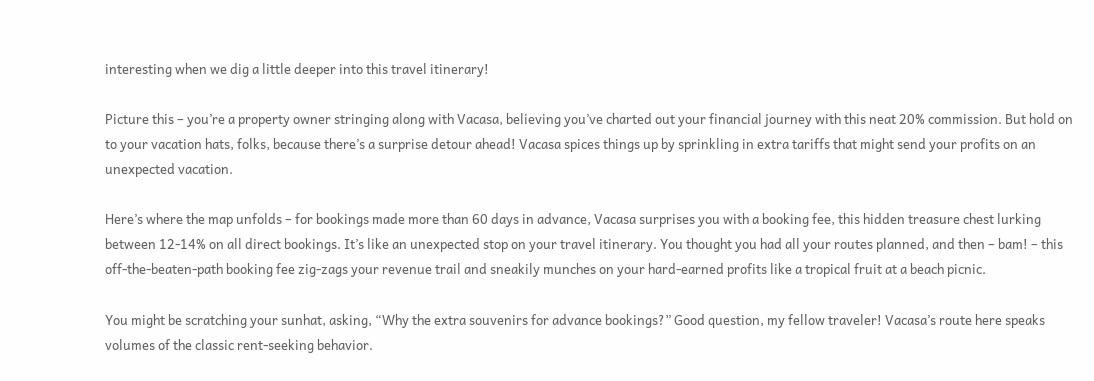interesting when we dig a little deeper into this travel itinerary!

Picture this – you’re a property owner stringing along with Vacasa, believing you’ve charted out your financial journey with this neat 20% commission. But hold on to your vacation hats, folks, because there’s a surprise detour ahead! Vacasa spices things up by sprinkling in extra tariffs that might send your profits on an unexpected vacation.

Here’s where the map unfolds – for bookings made more than 60 days in advance, Vacasa surprises you with a booking fee, this hidden treasure chest lurking between 12-14% on all direct bookings. It’s like an unexpected stop on your travel itinerary. You thought you had all your routes planned, and then – bam! – this off-the-beaten-path booking fee zig-zags your revenue trail and sneakily munches on your hard-earned profits like a tropical fruit at a beach picnic.

You might be scratching your sunhat, asking, “Why the extra souvenirs for advance bookings?” Good question, my fellow traveler! Vacasa’s route here speaks volumes of the classic rent-seeking behavior.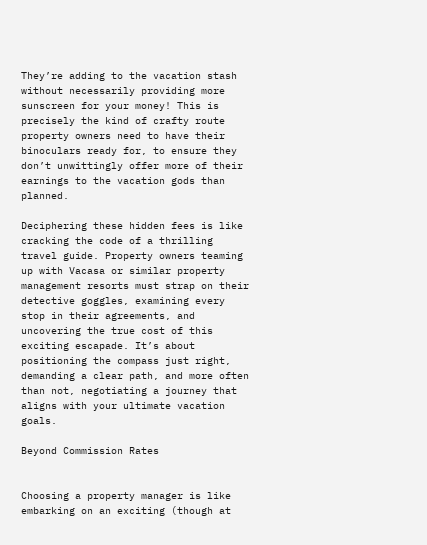They’re adding to the vacation stash without necessarily providing more sunscreen for your money! This is precisely the kind of crafty route property owners need to have their binoculars ready for, to ensure they don’t unwittingly offer more of their earnings to the vacation gods than planned.

Deciphering these hidden fees is like cracking the code of a thrilling travel guide. Property owners teaming up with Vacasa or similar property management resorts must strap on their detective goggles, examining every stop in their agreements, and uncovering the true cost of this exciting escapade. It’s about positioning the compass just right, demanding a clear path, and more often than not, negotiating a journey that aligns with your ultimate vacation goals.

Beyond Commission Rates


Choosing a property manager is like embarking on an exciting (though at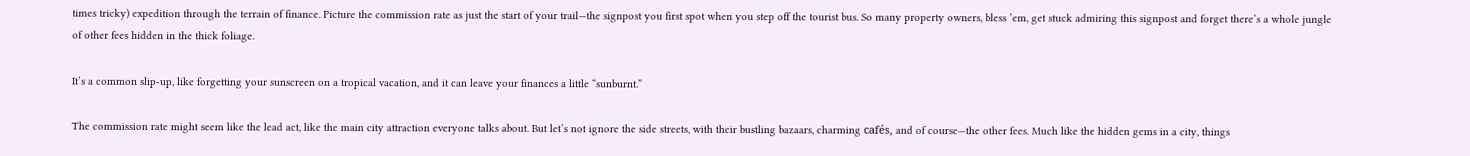times tricky) expedition through the terrain of finance. Picture the commission rate as just the start of your trail—the signpost you first spot when you step off the tourist bus. So many property owners, bless ’em, get stuck admiring this signpost and forget there’s a whole jungle of other fees hidden in the thick foliage.

It’s a common slip-up, like forgetting your sunscreen on a tropical vacation, and it can leave your finances a little “sunburnt.”

The commission rate might seem like the lead act, like the main city attraction everyone talks about. But let’s not ignore the side streets, with their bustling bazaars, charming cafés, and of course—the other fees. Much like the hidden gems in a city, things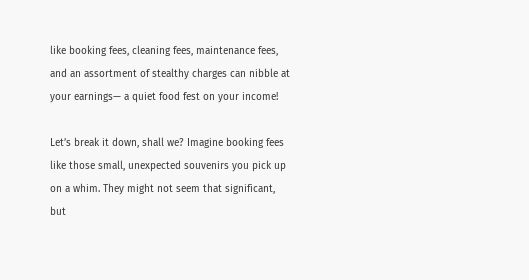like booking fees, cleaning fees, maintenance fees, and an assortment of stealthy charges can nibble at your earnings— a quiet food fest on your income!

Let’s break it down, shall we? Imagine booking fees like those small, unexpected souvenirs you pick up on a whim. They might not seem that significant, but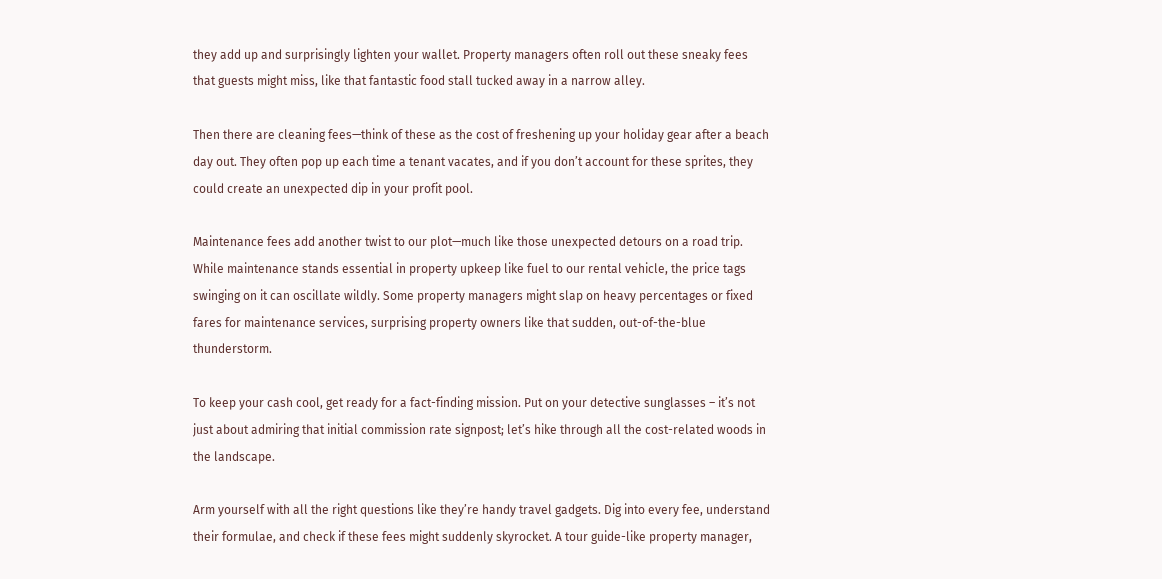they add up and surprisingly lighten your wallet. Property managers often roll out these sneaky fees that guests might miss, like that fantastic food stall tucked away in a narrow alley.

Then there are cleaning fees—think of these as the cost of freshening up your holiday gear after a beach day out. They often pop up each time a tenant vacates, and if you don’t account for these sprites, they could create an unexpected dip in your profit pool.

Maintenance fees add another twist to our plot—much like those unexpected detours on a road trip. While maintenance stands essential in property upkeep like fuel to our rental vehicle, the price tags swinging on it can oscillate wildly. Some property managers might slap on heavy percentages or fixed fares for maintenance services, surprising property owners like that sudden, out-of-the-blue thunderstorm.

To keep your cash cool, get ready for a fact-finding mission. Put on your detective sunglasses – it’s not just about admiring that initial commission rate signpost; let’s hike through all the cost-related woods in the landscape.

Arm yourself with all the right questions like they’re handy travel gadgets. Dig into every fee, understand their formulae, and check if these fees might suddenly skyrocket. A tour guide-like property manager,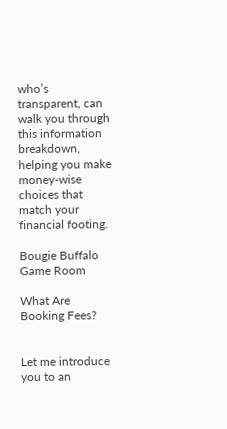who’s transparent, can walk you through this information breakdown, helping you make money-wise choices that match your financial footing.

Bougie Buffalo Game Room

What Are Booking Fees?


Let me introduce you to an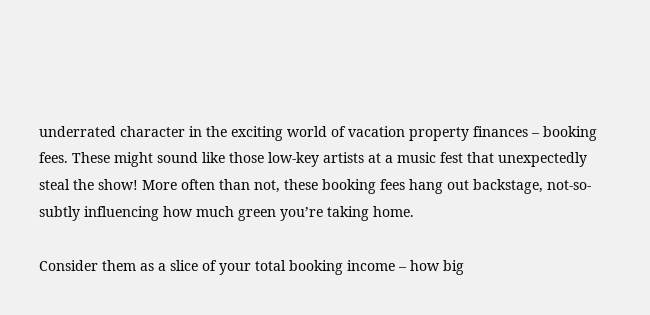underrated character in the exciting world of vacation property finances – booking fees. These might sound like those low-key artists at a music fest that unexpectedly steal the show! More often than not, these booking fees hang out backstage, not-so-subtly influencing how much green you’re taking home.

Consider them as a slice of your total booking income – how big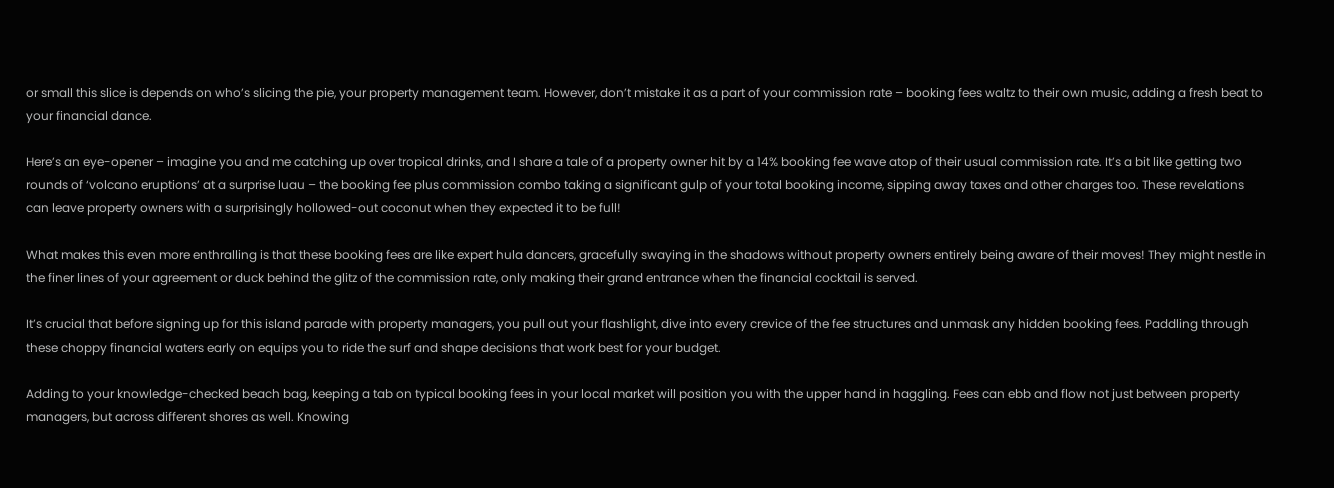or small this slice is depends on who’s slicing the pie, your property management team. However, don’t mistake it as a part of your commission rate – booking fees waltz to their own music, adding a fresh beat to your financial dance.

Here’s an eye-opener – imagine you and me catching up over tropical drinks, and I share a tale of a property owner hit by a 14% booking fee wave atop of their usual commission rate. It’s a bit like getting two rounds of ‘volcano eruptions’ at a surprise luau – the booking fee plus commission combo taking a significant gulp of your total booking income, sipping away taxes and other charges too. These revelations can leave property owners with a surprisingly hollowed-out coconut when they expected it to be full!

What makes this even more enthralling is that these booking fees are like expert hula dancers, gracefully swaying in the shadows without property owners entirely being aware of their moves! They might nestle in the finer lines of your agreement or duck behind the glitz of the commission rate, only making their grand entrance when the financial cocktail is served.

It’s crucial that before signing up for this island parade with property managers, you pull out your flashlight, dive into every crevice of the fee structures and unmask any hidden booking fees. Paddling through these choppy financial waters early on equips you to ride the surf and shape decisions that work best for your budget.

Adding to your knowledge-checked beach bag, keeping a tab on typical booking fees in your local market will position you with the upper hand in haggling. Fees can ebb and flow not just between property managers, but across different shores as well. Knowing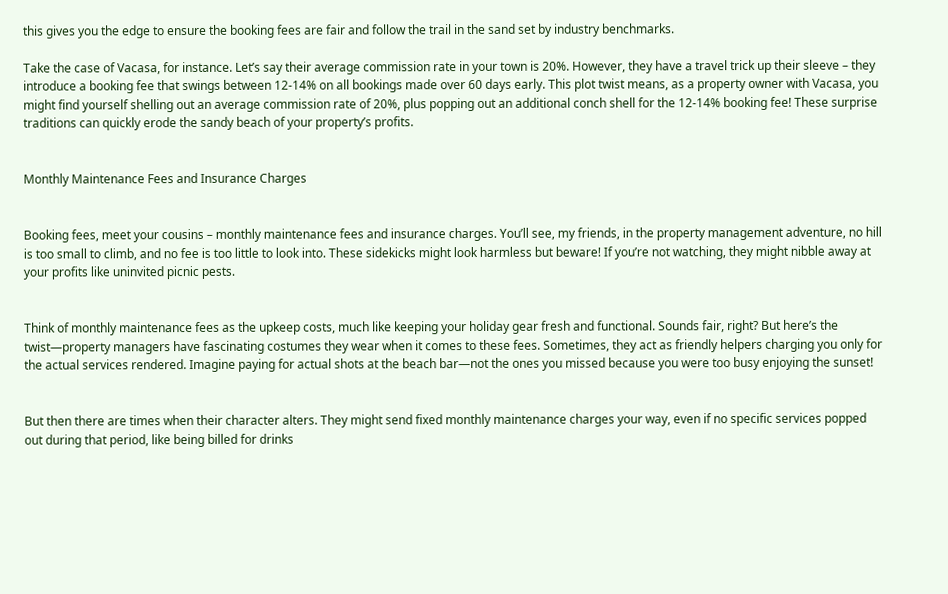this gives you the edge to ensure the booking fees are fair and follow the trail in the sand set by industry benchmarks.

Take the case of Vacasa, for instance. Let’s say their average commission rate in your town is 20%. However, they have a travel trick up their sleeve – they introduce a booking fee that swings between 12-14% on all bookings made over 60 days early. This plot twist means, as a property owner with Vacasa, you might find yourself shelling out an average commission rate of 20%, plus popping out an additional conch shell for the 12-14% booking fee! These surprise traditions can quickly erode the sandy beach of your property’s profits.


Monthly Maintenance Fees and Insurance Charges


Booking fees, meet your cousins – monthly maintenance fees and insurance charges. You’ll see, my friends, in the property management adventure, no hill is too small to climb, and no fee is too little to look into. These sidekicks might look harmless but beware! If you’re not watching, they might nibble away at your profits like uninvited picnic pests.


Think of monthly maintenance fees as the upkeep costs, much like keeping your holiday gear fresh and functional. Sounds fair, right? But here’s the twist—property managers have fascinating costumes they wear when it comes to these fees. Sometimes, they act as friendly helpers charging you only for the actual services rendered. Imagine paying for actual shots at the beach bar—not the ones you missed because you were too busy enjoying the sunset!


But then there are times when their character alters. They might send fixed monthly maintenance charges your way, even if no specific services popped out during that period, like being billed for drinks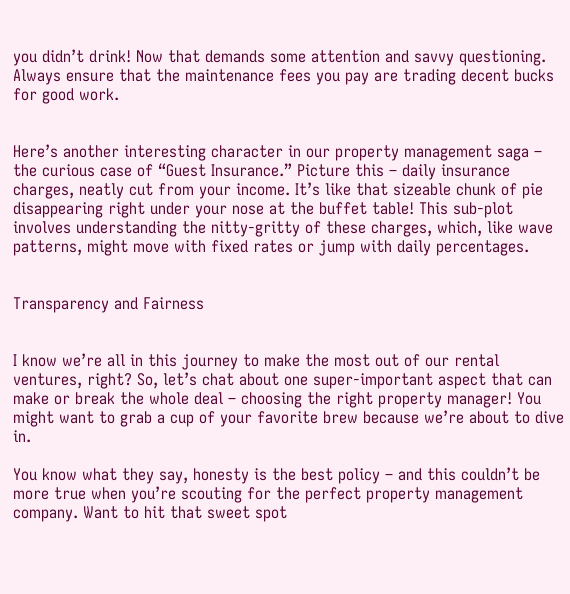you didn’t drink! Now that demands some attention and savvy questioning. Always ensure that the maintenance fees you pay are trading decent bucks for good work.


Here’s another interesting character in our property management saga – the curious case of “Guest Insurance.” Picture this – daily insurance charges, neatly cut from your income. It’s like that sizeable chunk of pie disappearing right under your nose at the buffet table! This sub-plot involves understanding the nitty-gritty of these charges, which, like wave patterns, might move with fixed rates or jump with daily percentages.


Transparency and Fairness


I know we’re all in this journey to make the most out of our rental ventures, right? So, let’s chat about one super-important aspect that can make or break the whole deal – choosing the right property manager! You might want to grab a cup of your favorite brew because we’re about to dive in.

You know what they say, honesty is the best policy – and this couldn’t be more true when you’re scouting for the perfect property management company. Want to hit that sweet spot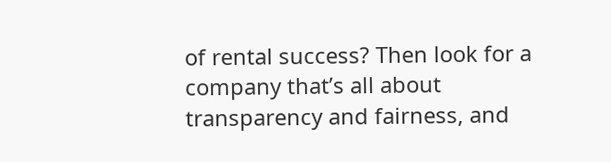of rental success? Then look for a company that’s all about transparency and fairness, and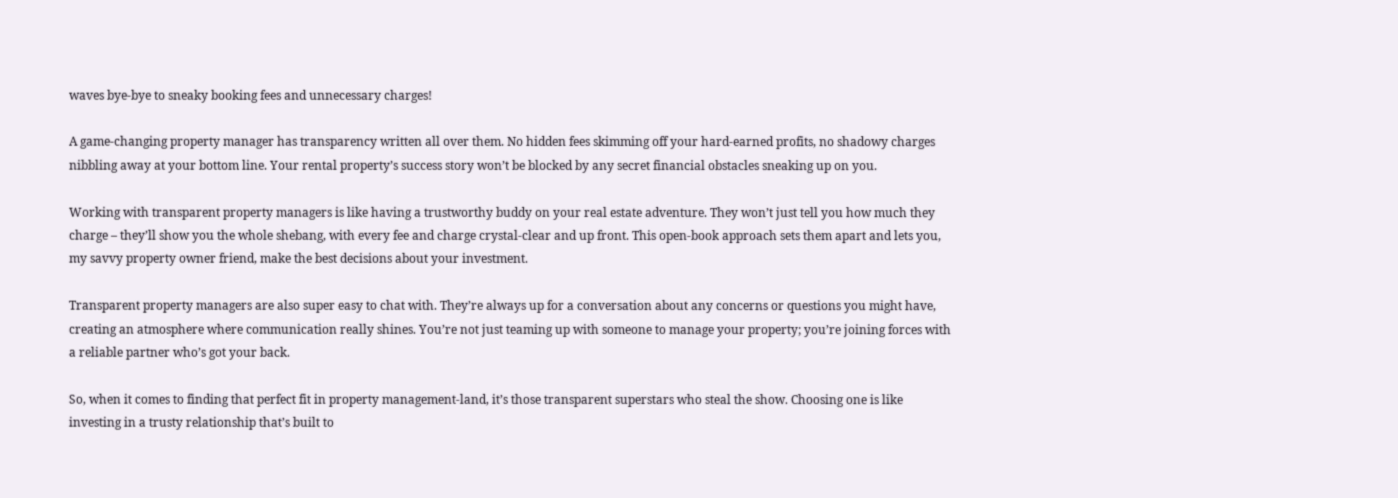waves bye-bye to sneaky booking fees and unnecessary charges!

A game-changing property manager has transparency written all over them. No hidden fees skimming off your hard-earned profits, no shadowy charges nibbling away at your bottom line. Your rental property’s success story won’t be blocked by any secret financial obstacles sneaking up on you.

Working with transparent property managers is like having a trustworthy buddy on your real estate adventure. They won’t just tell you how much they charge – they’ll show you the whole shebang, with every fee and charge crystal-clear and up front. This open-book approach sets them apart and lets you, my savvy property owner friend, make the best decisions about your investment.

Transparent property managers are also super easy to chat with. They’re always up for a conversation about any concerns or questions you might have, creating an atmosphere where communication really shines. You’re not just teaming up with someone to manage your property; you’re joining forces with a reliable partner who’s got your back.

So, when it comes to finding that perfect fit in property management-land, it’s those transparent superstars who steal the show. Choosing one is like investing in a trusty relationship that’s built to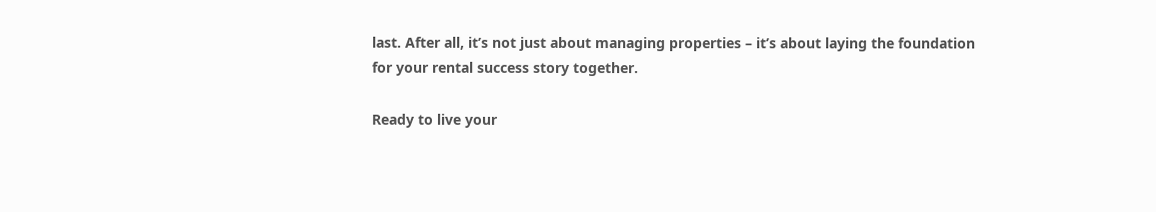last. After all, it’s not just about managing properties – it’s about laying the foundation for your rental success story together.

Ready to live your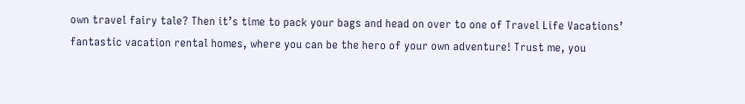own travel fairy tale? Then it’s time to pack your bags and head on over to one of Travel Life Vacations’ fantastic vacation rental homes, where you can be the hero of your own adventure! Trust me, you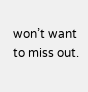won’t want to miss out.